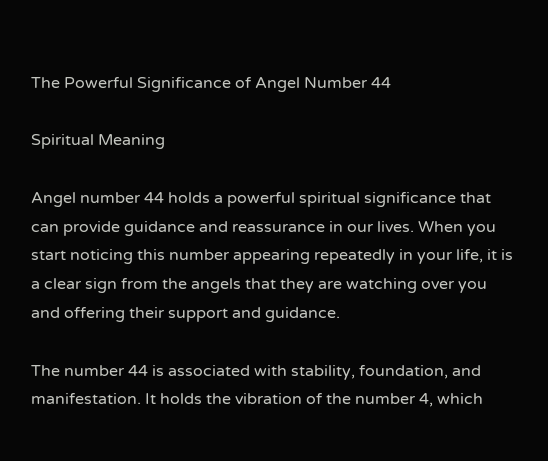The Powerful Significance of Angel Number 44

Spiritual Meaning

Angel number 44 holds a powerful spiritual significance that can provide guidance and reassurance in our lives. When you start noticing this number appearing repeatedly in your life, it is a clear sign from the angels that they are watching over you and offering their support and guidance.

The number 44 is associated with stability, foundation, and manifestation. It holds the vibration of the number 4, which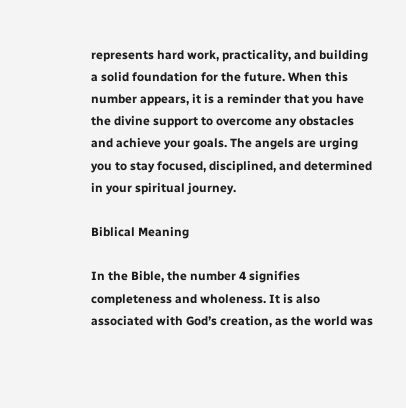represents hard work, practicality, and building a solid foundation for the future. When this number appears, it is a reminder that you have the divine support to overcome any obstacles and achieve your goals. The angels are urging you to stay focused, disciplined, and determined in your spiritual journey.

Biblical Meaning

In the Bible, the number 4 signifies completeness and wholeness. It is also associated with God’s creation, as the world was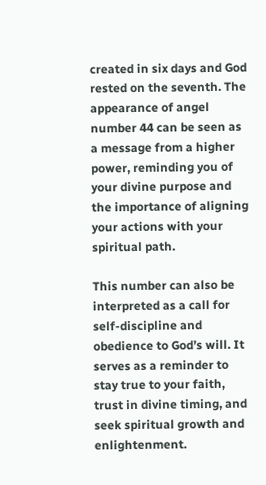created in six days and God rested on the seventh. The appearance of angel number 44 can be seen as a message from a higher power, reminding you of your divine purpose and the importance of aligning your actions with your spiritual path.

This number can also be interpreted as a call for self-discipline and obedience to God’s will. It serves as a reminder to stay true to your faith, trust in divine timing, and seek spiritual growth and enlightenment.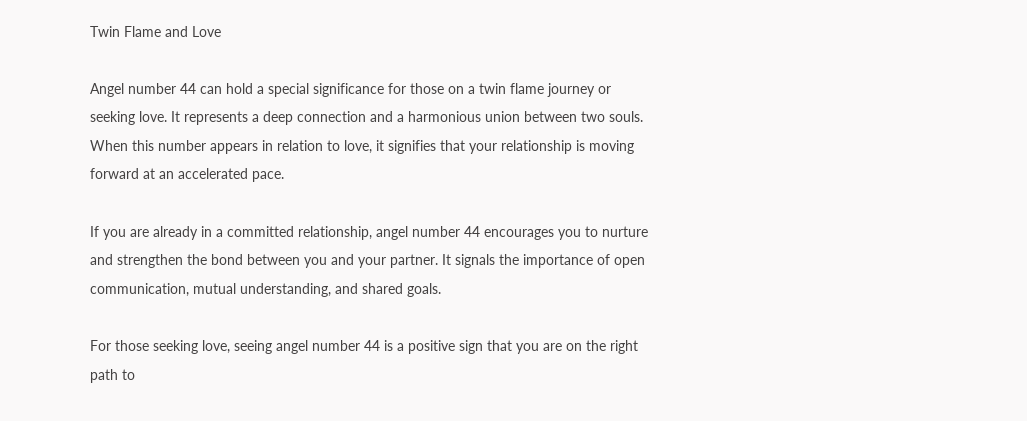Twin Flame and Love

Angel number 44 can hold a special significance for those on a twin flame journey or seeking love. It represents a deep connection and a harmonious union between two souls. When this number appears in relation to love, it signifies that your relationship is moving forward at an accelerated pace.

If you are already in a committed relationship, angel number 44 encourages you to nurture and strengthen the bond between you and your partner. It signals the importance of open communication, mutual understanding, and shared goals.

For those seeking love, seeing angel number 44 is a positive sign that you are on the right path to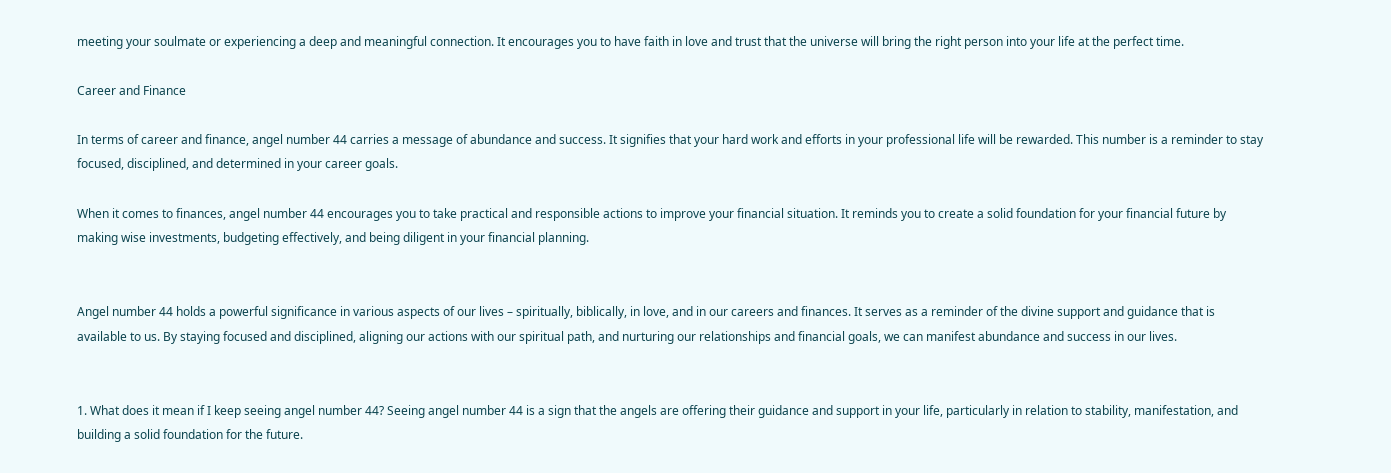meeting your soulmate or experiencing a deep and meaningful connection. It encourages you to have faith in love and trust that the universe will bring the right person into your life at the perfect time.

Career and Finance

In terms of career and finance, angel number 44 carries a message of abundance and success. It signifies that your hard work and efforts in your professional life will be rewarded. This number is a reminder to stay focused, disciplined, and determined in your career goals.

When it comes to finances, angel number 44 encourages you to take practical and responsible actions to improve your financial situation. It reminds you to create a solid foundation for your financial future by making wise investments, budgeting effectively, and being diligent in your financial planning.


Angel number 44 holds a powerful significance in various aspects of our lives – spiritually, biblically, in love, and in our careers and finances. It serves as a reminder of the divine support and guidance that is available to us. By staying focused and disciplined, aligning our actions with our spiritual path, and nurturing our relationships and financial goals, we can manifest abundance and success in our lives.


1. What does it mean if I keep seeing angel number 44? Seeing angel number 44 is a sign that the angels are offering their guidance and support in your life, particularly in relation to stability, manifestation, and building a solid foundation for the future.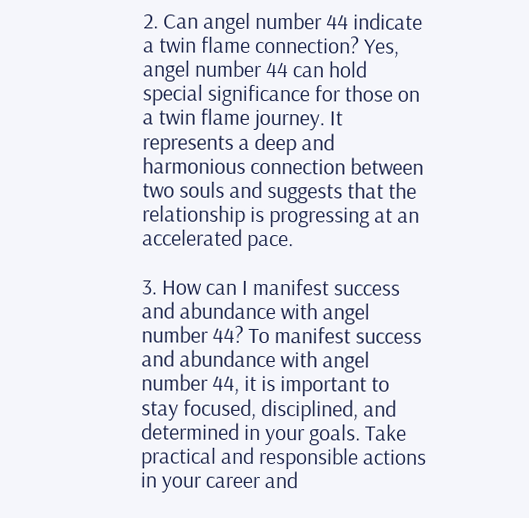2. Can angel number 44 indicate a twin flame connection? Yes, angel number 44 can hold special significance for those on a twin flame journey. It represents a deep and harmonious connection between two souls and suggests that the relationship is progressing at an accelerated pace.

3. How can I manifest success and abundance with angel number 44? To manifest success and abundance with angel number 44, it is important to stay focused, disciplined, and determined in your goals. Take practical and responsible actions in your career and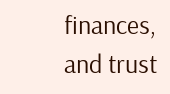finances, and trust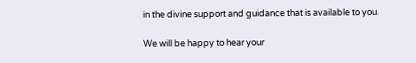in the divine support and guidance that is available to you.

We will be happy to hear your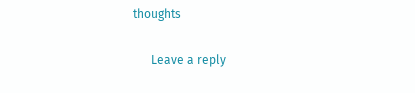thoughts

      Leave a reply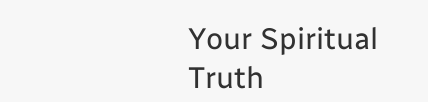Your Spiritual Truth